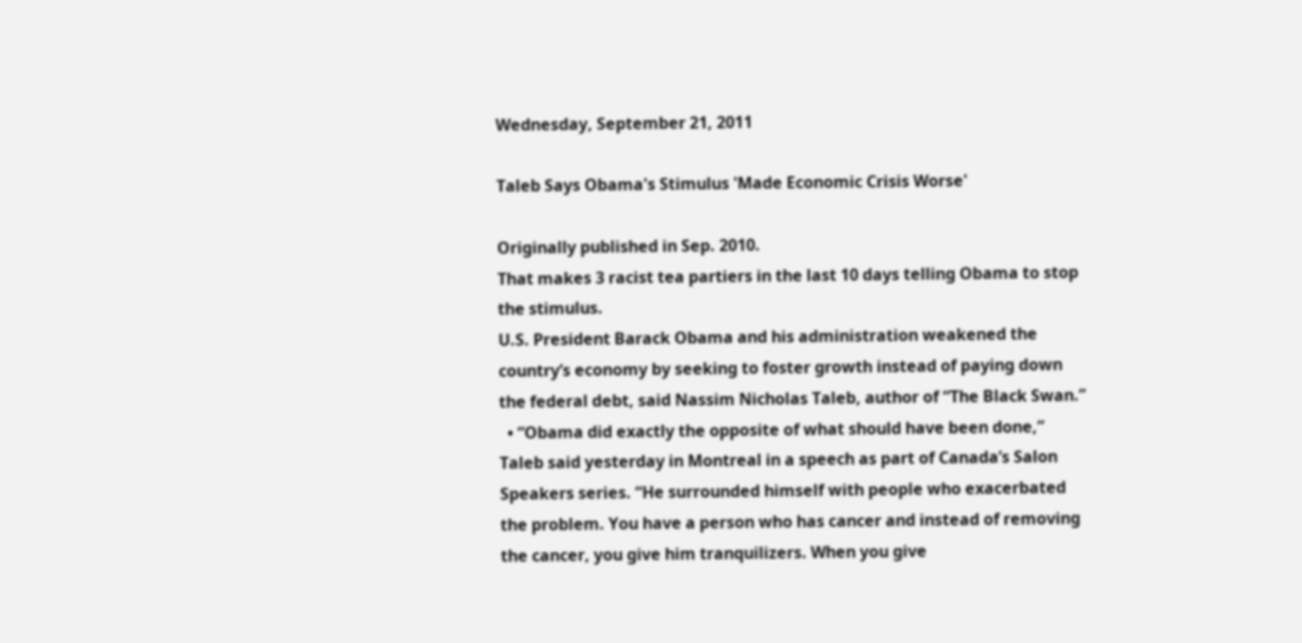Wednesday, September 21, 2011

Taleb Says Obama's Stimulus 'Made Economic Crisis Worse'

Originally published in Sep. 2010.
That makes 3 racist tea partiers in the last 10 days telling Obama to stop the stimulus.
U.S. President Barack Obama and his administration weakened the country’s economy by seeking to foster growth instead of paying down the federal debt, said Nassim Nicholas Taleb, author of “The Black Swan.”
  • “Obama did exactly the opposite of what should have been done,” Taleb said yesterday in Montreal in a speech as part of Canada’s Salon Speakers series. “He surrounded himself with people who exacerbated the problem. You have a person who has cancer and instead of removing the cancer, you give him tranquilizers. When you give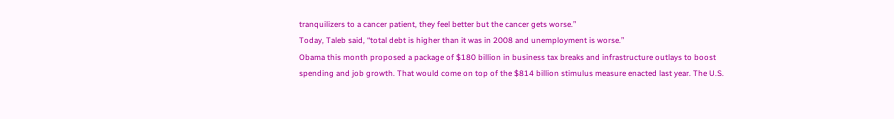tranquilizers to a cancer patient, they feel better but the cancer gets worse.”
Today, Taleb said, “total debt is higher than it was in 2008 and unemployment is worse.”
Obama this month proposed a package of $180 billion in business tax breaks and infrastructure outlays to boost spending and job growth. That would come on top of the $814 billion stimulus measure enacted last year. The U.S.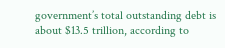government’s total outstanding debt is about $13.5 trillion, according to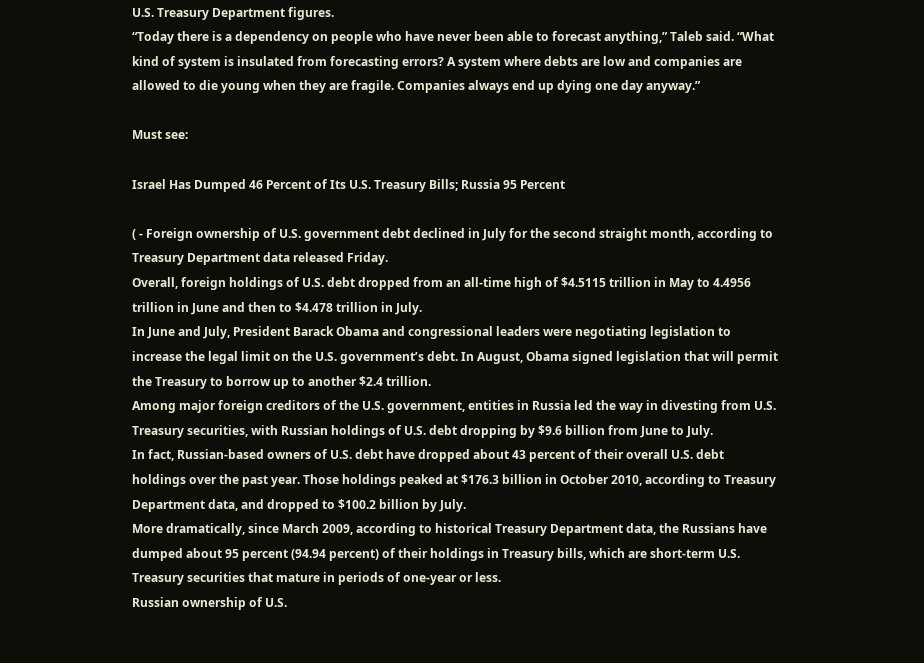U.S. Treasury Department figures.
“Today there is a dependency on people who have never been able to forecast anything,” Taleb said. “What kind of system is insulated from forecasting errors? A system where debts are low and companies are allowed to die young when they are fragile. Companies always end up dying one day anyway.”

Must see:

Israel Has Dumped 46 Percent of Its U.S. Treasury Bills; Russia 95 Percent

( - Foreign ownership of U.S. government debt declined in July for the second straight month, according to Treasury Department data released Friday.
Overall, foreign holdings of U.S. debt dropped from an all-time high of $4.5115 trillion in May to 4.4956 trillion in June and then to $4.478 trillion in July.
In June and July, President Barack Obama and congressional leaders were negotiating legislation to increase the legal limit on the U.S. government’s debt. In August, Obama signed legislation that will permit the Treasury to borrow up to another $2.4 trillion.
Among major foreign creditors of the U.S. government, entities in Russia led the way in divesting from U.S. Treasury securities, with Russian holdings of U.S. debt dropping by $9.6 billion from June to July.
In fact, Russian-based owners of U.S. debt have dropped about 43 percent of their overall U.S. debt holdings over the past year. Those holdings peaked at $176.3 billion in October 2010, according to Treasury Department data, and dropped to $100.2 billion by July.
More dramatically, since March 2009, according to historical Treasury Department data, the Russians have dumped about 95 percent (94.94 percent) of their holdings in Treasury bills, which are short-term U.S. Treasury securities that mature in periods of one-year or less.
Russian ownership of U.S.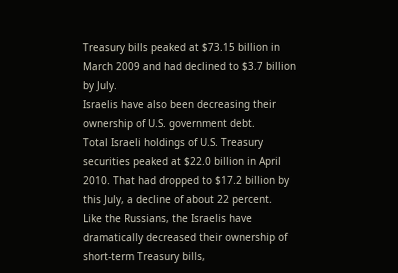Treasury bills peaked at $73.15 billion in March 2009 and had declined to $3.7 billion by July.
Israelis have also been decreasing their ownership of U.S. government debt.
Total Israeli holdings of U.S. Treasury securities peaked at $22.0 billion in April 2010. That had dropped to $17.2 billion by this July, a decline of about 22 percent.
Like the Russians, the Israelis have dramatically decreased their ownership of short-term Treasury bills,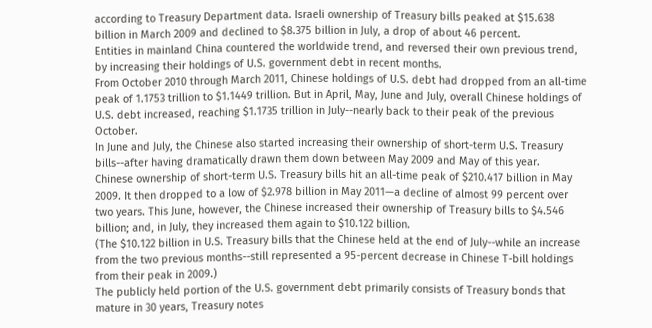according to Treasury Department data. Israeli ownership of Treasury bills peaked at $15.638 billion in March 2009 and declined to $8.375 billion in July, a drop of about 46 percent.
Entities in mainland China countered the worldwide trend, and reversed their own previous trend, by increasing their holdings of U.S. government debt in recent months.
From October 2010 through March 2011, Chinese holdings of U.S. debt had dropped from an all-time peak of 1.1753 trillion to $1.1449 trillion. But in April, May, June and July, overall Chinese holdings of U.S. debt increased, reaching $1.1735 trillion in July--nearly back to their peak of the previous October.
In June and July, the Chinese also started increasing their ownership of short-term U.S. Treasury bills--after having dramatically drawn them down between May 2009 and May of this year.
Chinese ownership of short-term U.S. Treasury bills hit an all-time peak of $210.417 billion in May 2009. It then dropped to a low of $2.978 billion in May 2011—a decline of almost 99 percent over two years. This June, however, the Chinese increased their ownership of Treasury bills to $4.546 billion; and, in July, they increased them again to $10.122 billion.
(The $10.122 billion in U.S. Treasury bills that the Chinese held at the end of July--while an increase from the two previous months--still represented a 95-percent decrease in Chinese T-bill holdings from their peak in 2009.)
The publicly held portion of the U.S. government debt primarily consists of Treasury bonds that mature in 30 years, Treasury notes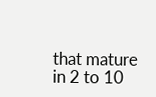that mature in 2 to 10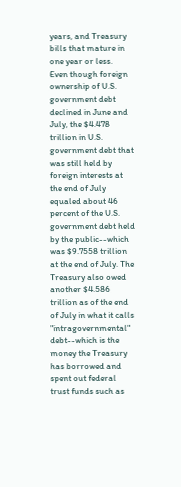years, and Treasury bills that mature in one year or less.
Even though foreign ownership of U.S. government debt declined in June and July, the $4.478 trillion in U.S. government debt that was still held by foreign interests at the end of July equaled about 46 percent of the U.S. government debt held by the public--which was $9.7558 trillion at the end of July. The Treasury also owed another $4.586 trillion as of the end of July in what it calls "intragovernmental" debt--which is the money the Treasury has borrowed and spent out federal trust funds such as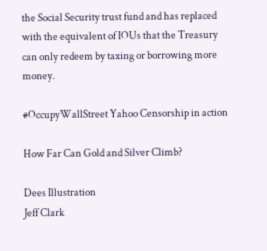the Social Security trust fund and has replaced with the equivalent of IOUs that the Treasury  can only redeem by taxing or borrowing more money.

#OccupyWallStreet Yahoo Censorship in action

How Far Can Gold and Silver Climb?

Dees Illustration
Jeff Clark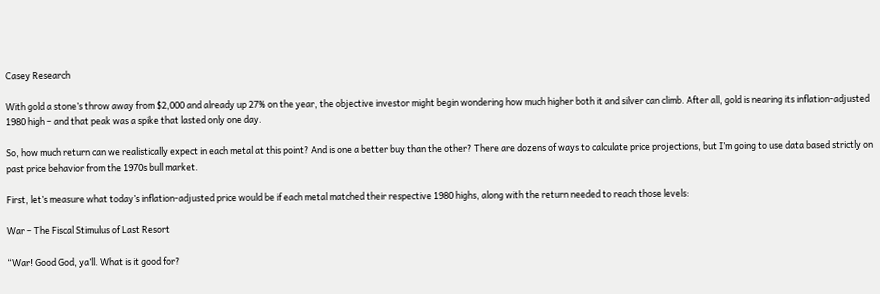Casey Research

With gold a stone’s throw away from $2,000 and already up 27% on the year, the objective investor might begin wondering how much higher both it and silver can climb. After all, gold is nearing its inflation-adjusted 1980 high – and that peak was a spike that lasted only one day.

So, how much return can we realistically expect in each metal at this point? And is one a better buy than the other? There are dozens of ways to calculate price projections, but I’m going to use data based strictly on past price behavior from the 1970s bull market.

First, let’s measure what today’s inflation-adjusted price would be if each metal matched their respective 1980 highs, along with the return needed to reach those levels:

War – The Fiscal Stimulus of Last Resort

“War! Good God, ya’ll. What is it good for?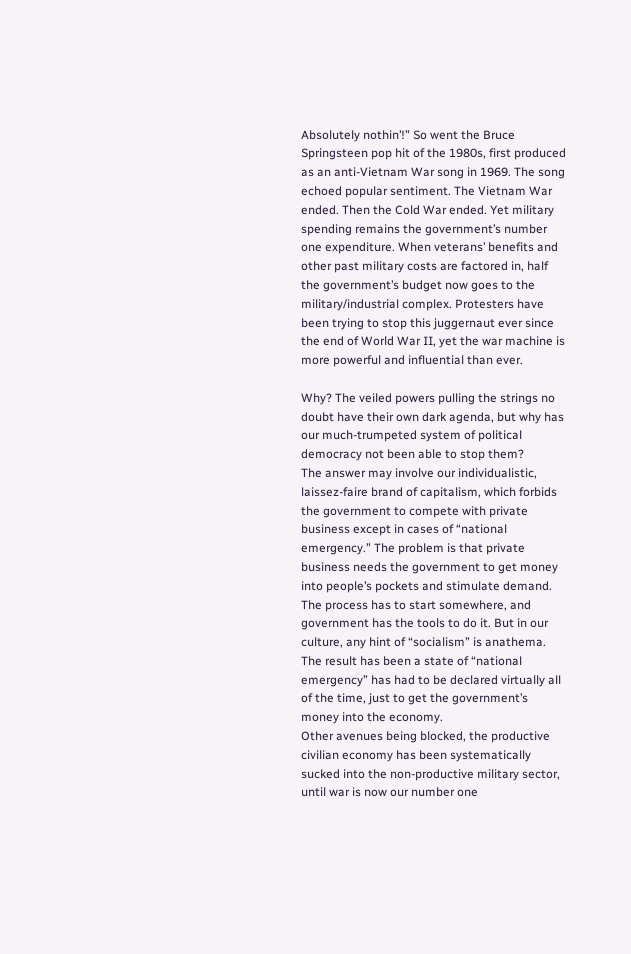Absolutely nothin’!” So went the Bruce Springsteen pop hit of the 1980s, first produced as an anti-Vietnam War song in 1969. The song echoed popular sentiment. The Vietnam War ended. Then the Cold War ended. Yet military spending remains the government’s number one expenditure. When veterans’ benefits and other past military costs are factored in, half the government’s budget now goes to the military/industrial complex. Protesters have been trying to stop this juggernaut ever since the end of World War II, yet the war machine is more powerful and influential than ever.

Why? The veiled powers pulling the strings no doubt have their own dark agenda, but why has our much-trumpeted system of political democracy not been able to stop them?
The answer may involve our individualistic, laissez-faire brand of capitalism, which forbids the government to compete with private business except in cases of “national emergency.” The problem is that private business needs the government to get money into people’s pockets and stimulate demand. The process has to start somewhere, and government has the tools to do it. But in our culture, any hint of “socialism” is anathema. The result has been a state of “national emergency” has had to be declared virtually all of the time, just to get the government’s money into the economy.
Other avenues being blocked, the productive civilian economy has been systematically sucked into the non-productive military sector, until war is now our number one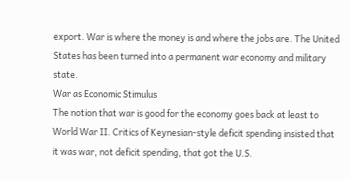export. War is where the money is and where the jobs are. The United States has been turned into a permanent war economy and military state.
War as Economic Stimulus
The notion that war is good for the economy goes back at least to World War II. Critics of Keynesian-style deficit spending insisted that it was war, not deficit spending, that got the U.S.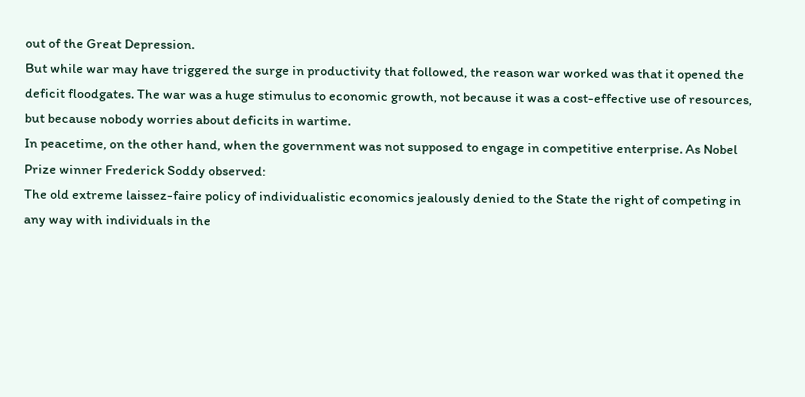out of the Great Depression.
But while war may have triggered the surge in productivity that followed, the reason war worked was that it opened the deficit floodgates. The war was a huge stimulus to economic growth, not because it was a cost-effective use of resources, but because nobody worries about deficits in wartime.
In peacetime, on the other hand, when the government was not supposed to engage in competitive enterprise. As Nobel Prize winner Frederick Soddy observed:
The old extreme laissez-faire policy of individualistic economics jealously denied to the State the right of competing in any way with individuals in the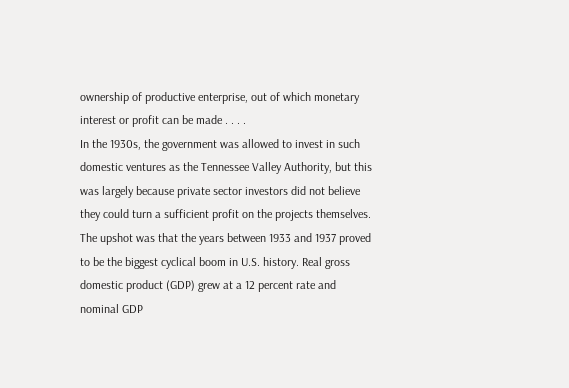ownership of productive enterprise, out of which monetary interest or profit can be made . . . .
In the 1930s, the government was allowed to invest in such domestic ventures as the Tennessee Valley Authority, but this was largely because private sector investors did not believe they could turn a sufficient profit on the projects themselves. The upshot was that the years between 1933 and 1937 proved to be the biggest cyclical boom in U.S. history. Real gross domestic product (GDP) grew at a 12 percent rate and nominal GDP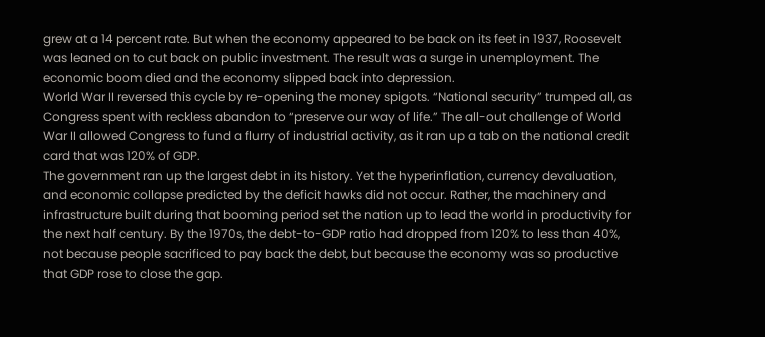grew at a 14 percent rate. But when the economy appeared to be back on its feet in 1937, Roosevelt was leaned on to cut back on public investment. The result was a surge in unemployment. The economic boom died and the economy slipped back into depression.
World War II reversed this cycle by re-opening the money spigots. “National security” trumped all, as Congress spent with reckless abandon to “preserve our way of life.” The all-out challenge of World War II allowed Congress to fund a flurry of industrial activity, as it ran up a tab on the national credit card that was 120% of GDP.
The government ran up the largest debt in its history. Yet the hyperinflation, currency devaluation, and economic collapse predicted by the deficit hawks did not occur. Rather, the machinery and infrastructure built during that booming period set the nation up to lead the world in productivity for the next half century. By the 1970s, the debt-to-GDP ratio had dropped from 120% to less than 40%, not because people sacrificed to pay back the debt, but because the economy was so productive that GDP rose to close the gap.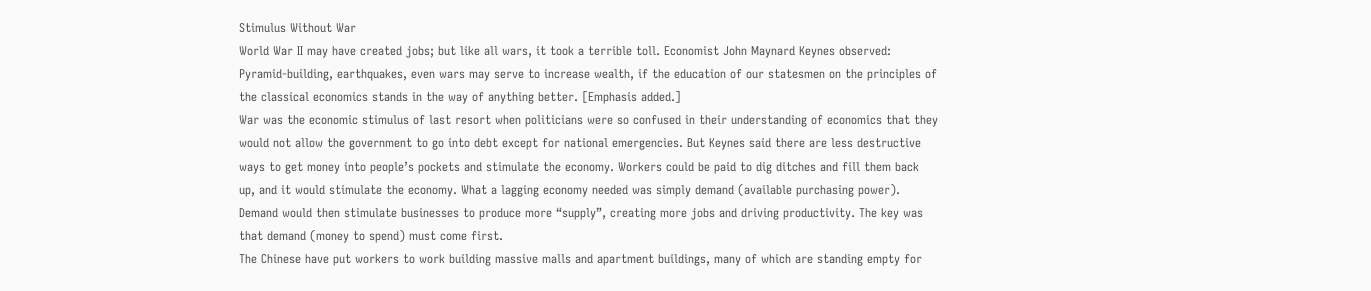Stimulus Without War
World War II may have created jobs; but like all wars, it took a terrible toll. Economist John Maynard Keynes observed:
Pyramid-building, earthquakes, even wars may serve to increase wealth, if the education of our statesmen on the principles of the classical economics stands in the way of anything better. [Emphasis added.]
War was the economic stimulus of last resort when politicians were so confused in their understanding of economics that they would not allow the government to go into debt except for national emergencies. But Keynes said there are less destructive ways to get money into people’s pockets and stimulate the economy. Workers could be paid to dig ditches and fill them back up, and it would stimulate the economy. What a lagging economy needed was simply demand (available purchasing power). Demand would then stimulate businesses to produce more “supply”, creating more jobs and driving productivity. The key was that demand (money to spend) must come first.
The Chinese have put workers to work building massive malls and apartment buildings, many of which are standing empty for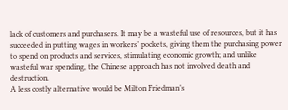lack of customers and purchasers. It may be a wasteful use of resources, but it has succeeded in putting wages in workers’ pockets, giving them the purchasing power to spend on products and services, stimulating economic growth; and unlike wasteful war spending, the Chinese approach has not involved death and destruction.
A less costly alternative would be Milton Friedman’s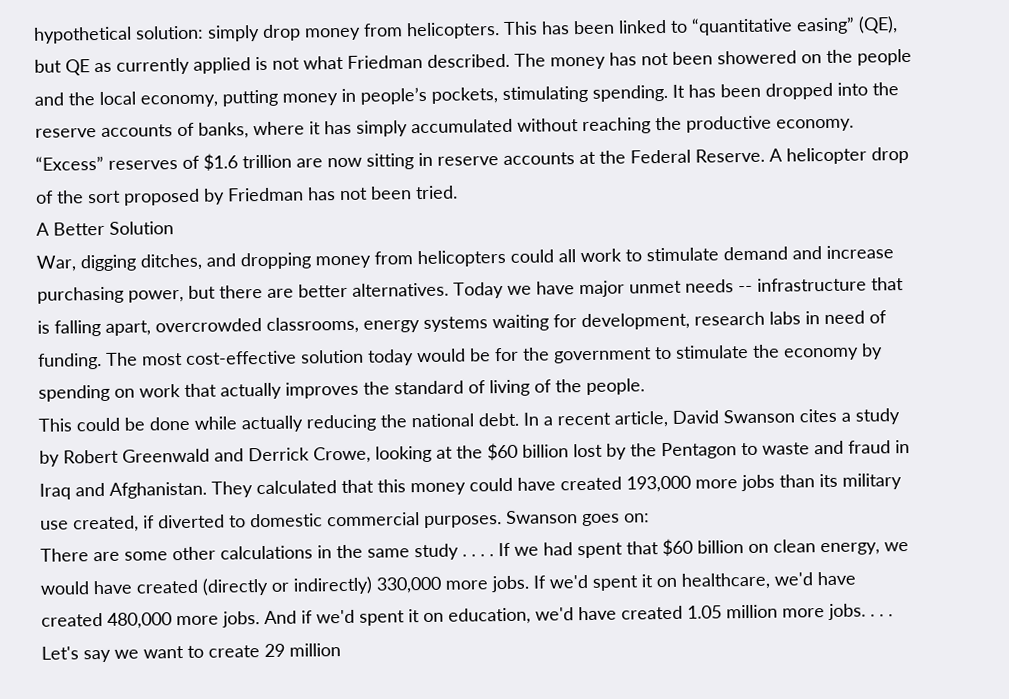hypothetical solution: simply drop money from helicopters. This has been linked to “quantitative easing” (QE), but QE as currently applied is not what Friedman described. The money has not been showered on the people and the local economy, putting money in people’s pockets, stimulating spending. It has been dropped into the reserve accounts of banks, where it has simply accumulated without reaching the productive economy. “Excess” reserves of $1.6 trillion are now sitting in reserve accounts at the Federal Reserve. A helicopter drop of the sort proposed by Friedman has not been tried.
A Better Solution
War, digging ditches, and dropping money from helicopters could all work to stimulate demand and increase purchasing power, but there are better alternatives. Today we have major unmet needs -- infrastructure that is falling apart, overcrowded classrooms, energy systems waiting for development, research labs in need of funding. The most cost-effective solution today would be for the government to stimulate the economy by spending on work that actually improves the standard of living of the people.
This could be done while actually reducing the national debt. In a recent article, David Swanson cites a study by Robert Greenwald and Derrick Crowe, looking at the $60 billion lost by the Pentagon to waste and fraud in Iraq and Afghanistan. They calculated that this money could have created 193,000 more jobs than its military use created, if diverted to domestic commercial purposes. Swanson goes on:
There are some other calculations in the same study . . . . If we had spent that $60 billion on clean energy, we would have created (directly or indirectly) 330,000 more jobs. If we'd spent it on healthcare, we'd have created 480,000 more jobs. And if we'd spent it on education, we'd have created 1.05 million more jobs. . . .
Let's say we want to create 29 million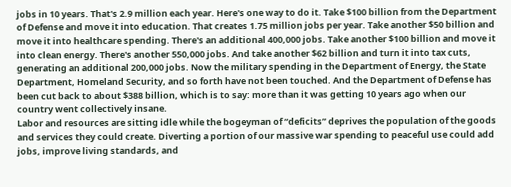jobs in 10 years. That's 2.9 million each year. Here's one way to do it. Take $100 billion from the Department of Defense and move it into education. That creates 1.75 million jobs per year. Take another $50 billion and move it into healthcare spending. There's an additional 400,000 jobs. Take another $100 billion and move it into clean energy. There's another 550,000 jobs. And take another $62 billion and turn it into tax cuts, generating an additional 200,000 jobs. Now the military spending in the Department of Energy, the State Department, Homeland Security, and so forth have not been touched. And the Department of Defense has been cut back to about $388 billion, which is to say: more than it was getting 10 years ago when our country went collectively insane.
Labor and resources are sitting idle while the bogeyman of “deficits” deprives the population of the goods and services they could create. Diverting a portion of our massive war spending to peaceful use could add jobs, improve living standards, and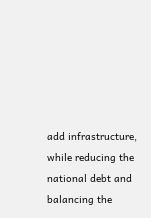add infrastructure, while reducing the national debt and balancing the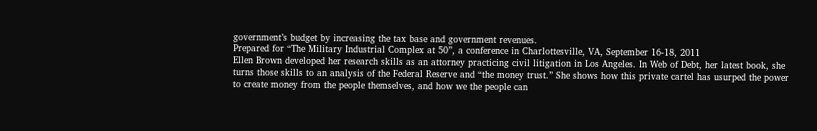government’s budget by increasing the tax base and government revenues.
Prepared for “The Military Industrial Complex at 50”, a conference in Charlottesville, VA, September 16-18, 2011
Ellen Brown developed her research skills as an attorney practicing civil litigation in Los Angeles. In Web of Debt, her latest book, she turns those skills to an analysis of the Federal Reserve and “the money trust.” She shows how this private cartel has usurped the power to create money from the people themselves, and how we the people can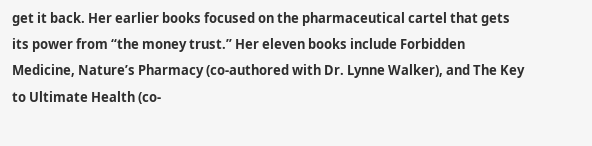get it back. Her earlier books focused on the pharmaceutical cartel that gets its power from “the money trust.” Her eleven books include Forbidden Medicine, Nature’s Pharmacy (co-authored with Dr. Lynne Walker), and The Key to Ultimate Health (co-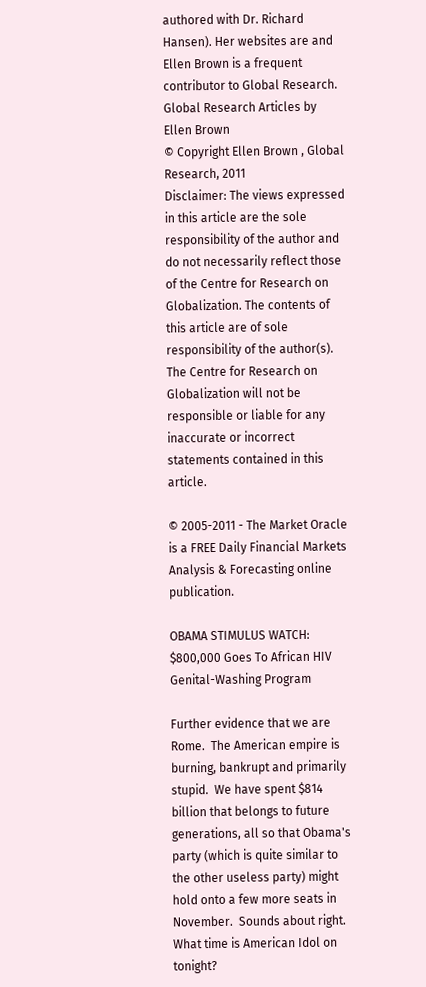authored with Dr. Richard Hansen). Her websites are and
Ellen Brown is a frequent contributor to Global Research.  Global Research Articles by Ellen Brown
© Copyright Ellen Brown , Global Research, 2011
Disclaimer: The views expressed in this article are the sole responsibility of the author and do not necessarily reflect those of the Centre for Research on Globalization. The contents of this article are of sole responsibility of the author(s). The Centre for Research on Globalization will not be responsible or liable for any inaccurate or incorrect statements contained in this article.

© 2005-2011 - The Market Oracle is a FREE Daily Financial Markets Analysis & Forecasting online publication.

OBAMA STIMULUS WATCH: $800,000 Goes To African HIV Genital-Washing Program

Further evidence that we are Rome.  The American empire is burning, bankrupt and primarily stupid.  We have spent $814 billion that belongs to future generations, all so that Obama's party (which is quite similar to the other useless party) might hold onto a few more seats in November.  Sounds about right.  What time is American Idol on tonight?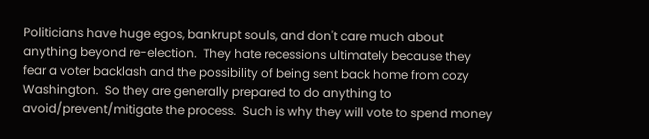Politicians have huge egos, bankrupt souls, and don't care much about anything beyond re-election.  They hate recessions ultimately because they fear a voter backlash and the possibility of being sent back home from cozy Washington.  So they are generally prepared to do anything to avoid/prevent/mitigate the process.  Such is why they will vote to spend money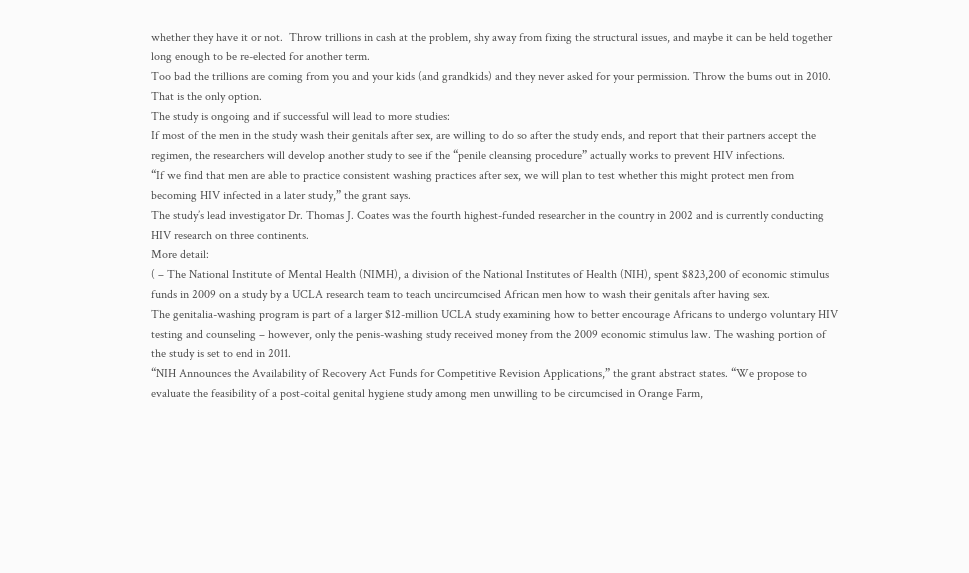whether they have it or not.  Throw trillions in cash at the problem, shy away from fixing the structural issues, and maybe it can be held together long enough to be re-elected for another term.
Too bad the trillions are coming from you and your kids (and grandkids) and they never asked for your permission. Throw the bums out in 2010.  That is the only option.
The study is ongoing and if successful will lead to more studies:
If most of the men in the study wash their genitals after sex, are willing to do so after the study ends, and report that their partners accept the regimen, the researchers will develop another study to see if the “penile cleansing procedure” actually works to prevent HIV infections.
“If we find that men are able to practice consistent washing practices after sex, we will plan to test whether this might protect men from becoming HIV infected in a later study,” the grant says.
The study’s lead investigator Dr. Thomas J. Coates was the fourth highest-funded researcher in the country in 2002 and is currently conducting HIV research on three continents.
More detail:
( – The National Institute of Mental Health (NIMH), a division of the National Institutes of Health (NIH), spent $823,200 of economic stimulus funds in 2009 on a study by a UCLA research team to teach uncircumcised African men how to wash their genitals after having sex.
The genitalia-washing program is part of a larger $12-million UCLA study examining how to better encourage Africans to undergo voluntary HIV testing and counseling – however, only the penis-washing study received money from the 2009 economic stimulus law. The washing portion of the study is set to end in 2011.
“NIH Announces the Availability of Recovery Act Funds for Competitive Revision Applications,” the grant abstract states. “We propose to evaluate the feasibility of a post-coital genital hygiene study among men unwilling to be circumcised in Orange Farm,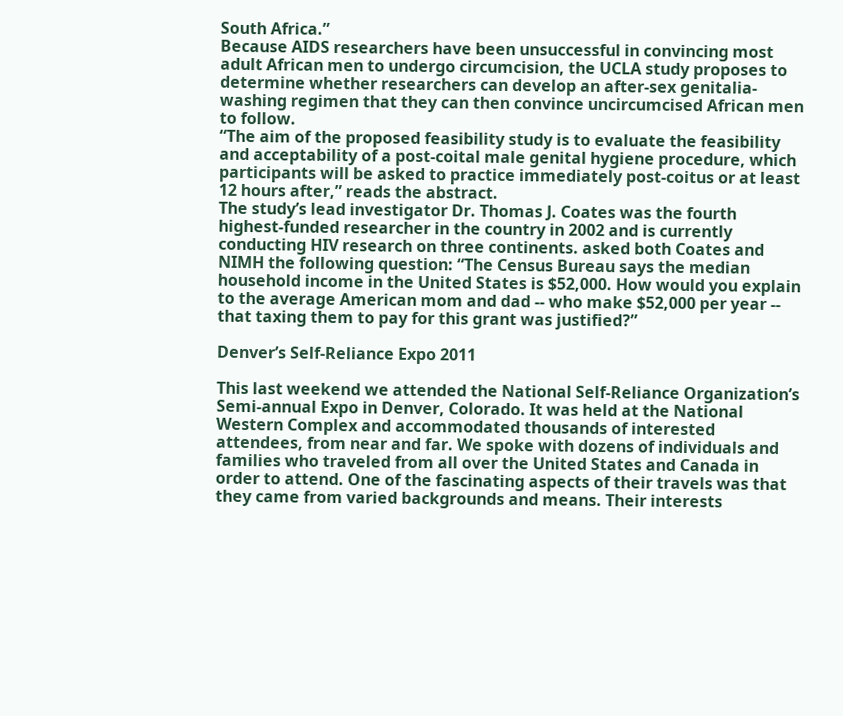South Africa.”
Because AIDS researchers have been unsuccessful in convincing most adult African men to undergo circumcision, the UCLA study proposes to determine whether researchers can develop an after-sex genitalia-washing regimen that they can then convince uncircumcised African men to follow.
“The aim of the proposed feasibility study is to evaluate the feasibility and acceptability of a post-coital male genital hygiene procedure, which participants will be asked to practice immediately post-coitus or at least 12 hours after,” reads the abstract.
The study’s lead investigator Dr. Thomas J. Coates was the fourth highest-funded researcher in the country in 2002 and is currently conducting HIV research on three continents. asked both Coates and NIMH the following question: “The Census Bureau says the median household income in the United States is $52,000. How would you explain to the average American mom and dad -- who make $52,000 per year -- that taxing them to pay for this grant was justified?”

Denver’s Self-Reliance Expo 2011

This last weekend we attended the National Self-Reliance Organization’s Semi-annual Expo in Denver, Colorado. It was held at the National Western Complex and accommodated thousands of interested attendees, from near and far. We spoke with dozens of individuals and families who traveled from all over the United States and Canada in order to attend. One of the fascinating aspects of their travels was that they came from varied backgrounds and means. Their interests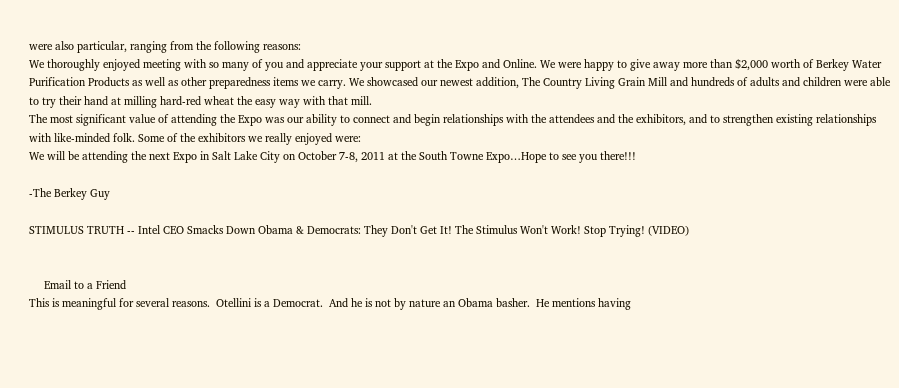were also particular, ranging from the following reasons:
We thoroughly enjoyed meeting with so many of you and appreciate your support at the Expo and Online. We were happy to give away more than $2,000 worth of Berkey Water Purification Products as well as other preparedness items we carry. We showcased our newest addition, The Country Living Grain Mill and hundreds of adults and children were able to try their hand at milling hard-red wheat the easy way with that mill.
The most significant value of attending the Expo was our ability to connect and begin relationships with the attendees and the exhibitors, and to strengthen existing relationships with like-minded folk. Some of the exhibitors we really enjoyed were:
We will be attending the next Expo in Salt Lake City on October 7-8, 2011 at the South Towne Expo…Hope to see you there!!!

-The Berkey Guy

STIMULUS TRUTH -- Intel CEO Smacks Down Obama & Democrats: They Don't Get It! The Stimulus Won't Work! Stop Trying! (VIDEO)


     Email to a Friend
This is meaningful for several reasons.  Otellini is a Democrat.  And he is not by nature an Obama basher.  He mentions having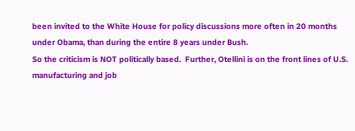been invited to the White House for policy discussions more often in 20 months under Obama, than during the entire 8 years under Bush.
So the criticism is NOT politically based.  Further, Otellini is on the front lines of U.S. manufacturing and job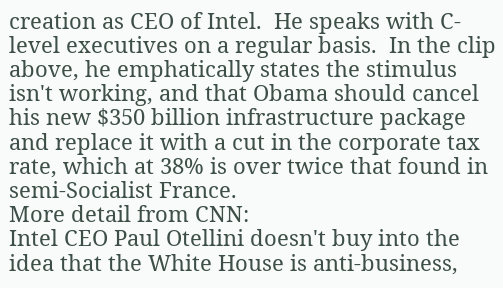creation as CEO of Intel.  He speaks with C-level executives on a regular basis.  In the clip above, he emphatically states the stimulus isn't working, and that Obama should cancel his new $350 billion infrastructure package and replace it with a cut in the corporate tax rate, which at 38% is over twice that found in semi-Socialist France.
More detail from CNN:
Intel CEO Paul Otellini doesn't buy into the idea that the White House is anti-business,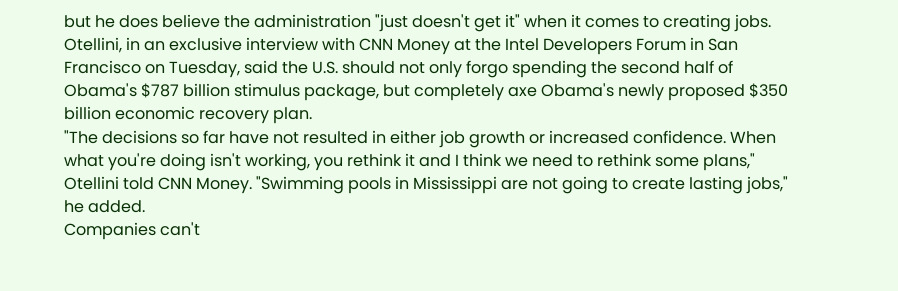but he does believe the administration "just doesn't get it" when it comes to creating jobs.
Otellini, in an exclusive interview with CNN Money at the Intel Developers Forum in San Francisco on Tuesday, said the U.S. should not only forgo spending the second half of Obama's $787 billion stimulus package, but completely axe Obama's newly proposed $350 billion economic recovery plan.
"The decisions so far have not resulted in either job growth or increased confidence. When what you're doing isn't working, you rethink it and I think we need to rethink some plans," Otellini told CNN Money. "Swimming pools in Mississippi are not going to create lasting jobs," he added.
Companies can't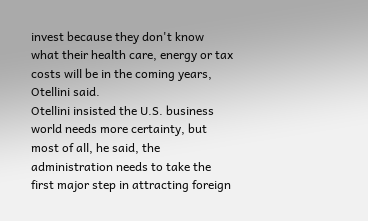invest because they don't know what their health care, energy or tax costs will be in the coming years, Otellini said.
Otellini insisted the U.S. business world needs more certainty, but most of all, he said, the administration needs to take the first major step in attracting foreign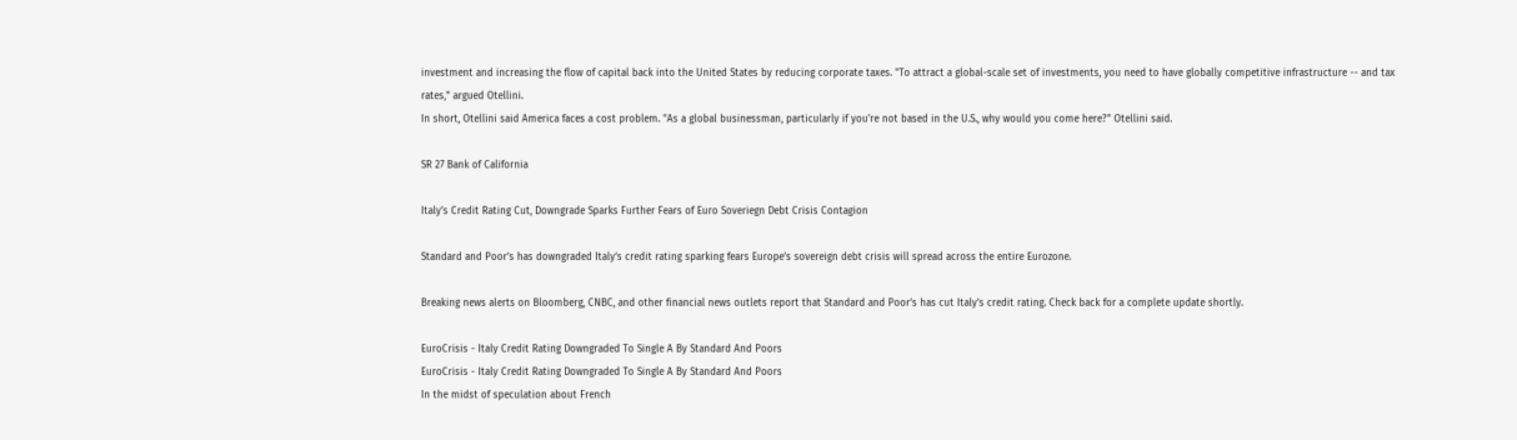investment and increasing the flow of capital back into the United States by reducing corporate taxes. "To attract a global-scale set of investments, you need to have globally competitive infrastructure -- and tax rates," argued Otellini.
In short, Otellini said America faces a cost problem. "As a global businessman, particularly if you're not based in the U.S., why would you come here?" Otellini said.

SR 27 Bank of California

Italy’s Credit Rating Cut, Downgrade Sparks Further Fears of Euro Soveriegn Debt Crisis Contagion

Standard and Poor’s has downgraded Italy’s credit rating sparking fears Europe’s sovereign debt crisis will spread across the entire Eurozone.

Breaking news alerts on Bloomberg, CNBC, and other financial news outlets report that Standard and Poor’s has cut Italy’s credit rating. Check back for a complete update shortly.

EuroCrisis - Italy Credit Rating Downgraded To Single A By Standard And Poors
EuroCrisis - Italy Credit Rating Downgraded To Single A By Standard And Poors
In the midst of speculation about French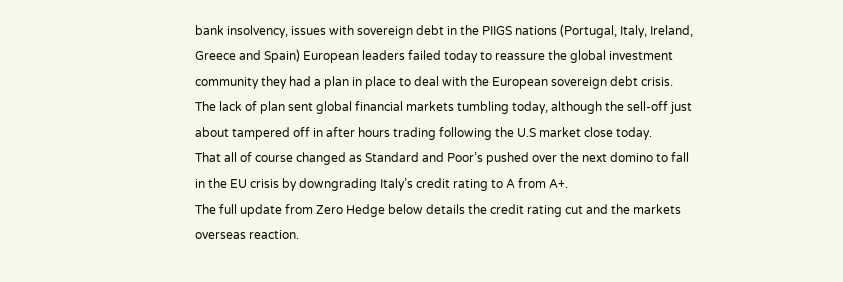bank insolvency, issues with sovereign debt in the PIIGS nations (Portugal, Italy, Ireland, Greece and Spain) European leaders failed today to reassure the global investment community they had a plan in place to deal with the European sovereign debt crisis.
The lack of plan sent global financial markets tumbling today, although the sell-off just about tampered off in after hours trading following the U.S market close today.
That all of course changed as Standard and Poor’s pushed over the next domino to fall in the EU crisis by downgrading Italy’s credit rating to A from A+.
The full update from Zero Hedge below details the credit rating cut and the markets overseas reaction.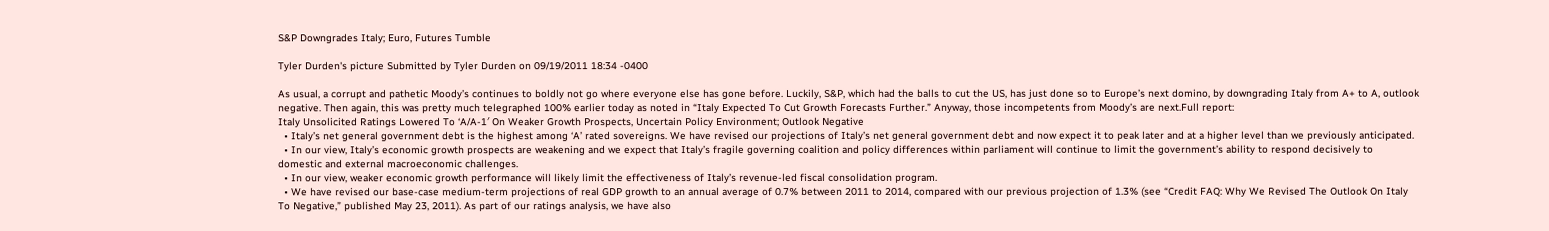S&P Downgrades Italy; Euro, Futures Tumble

Tyler Durden's picture Submitted by Tyler Durden on 09/19/2011 18:34 -0400

As usual, a corrupt and pathetic Moody’s continues to boldly not go where everyone else has gone before. Luckily, S&P, which had the balls to cut the US, has just done so to Europe’s next domino, by downgrading Italy from A+ to A, outlook negative. Then again, this was pretty much telegraphed 100% earlier today as noted in “Italy Expected To Cut Growth Forecasts Further.” Anyway, those incompetents from Moody’s are next.Full report:
Italy Unsolicited Ratings Lowered To ‘A/A-1′ On Weaker Growth Prospects, Uncertain Policy Environment; Outlook Negative
  • Italy’s net general government debt is the highest among ‘A’ rated sovereigns. We have revised our projections of Italy’s net general government debt and now expect it to peak later and at a higher level than we previously anticipated.
  • In our view, Italy’s economic growth prospects are weakening and we expect that Italy’s fragile governing coalition and policy differences within parliament will continue to limit the government’s ability to respond decisively to domestic and external macroeconomic challenges.
  • In our view, weaker economic growth performance will likely limit the effectiveness of Italy’s revenue-led fiscal consolidation program.
  • We have revised our base-case medium-term projections of real GDP growth to an annual average of 0.7% between 2011 to 2014, compared with our previous projection of 1.3% (see “Credit FAQ: Why We Revised The Outlook On Italy To Negative,” published May 23, 2011). As part of our ratings analysis, we have also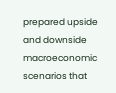prepared upside and downside macroeconomic scenarios that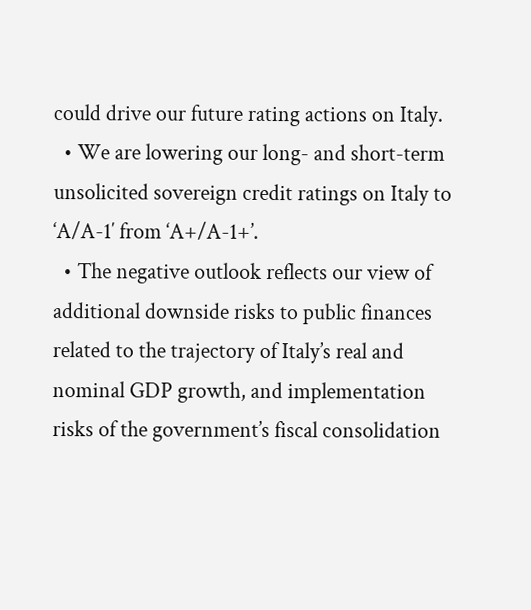could drive our future rating actions on Italy.
  • We are lowering our long- and short-term unsolicited sovereign credit ratings on Italy to ‘A/A-1′ from ‘A+/A-1+’.
  • The negative outlook reflects our view of additional downside risks to public finances related to the trajectory of Italy’s real and nominal GDP growth, and implementation risks of the government’s fiscal consolidation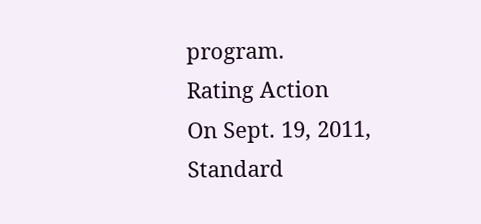program.
Rating Action
On Sept. 19, 2011, Standard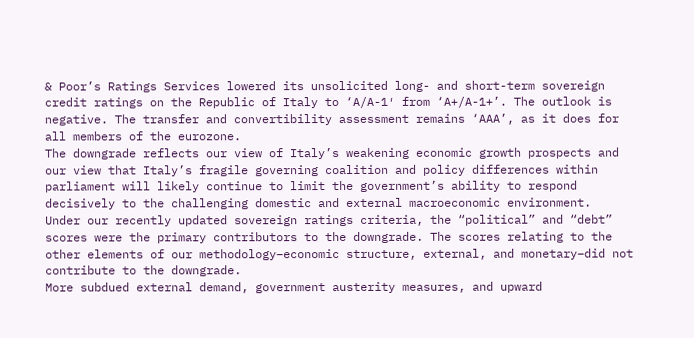& Poor’s Ratings Services lowered its unsolicited long- and short-term sovereign credit ratings on the Republic of Italy to ‘A/A-1′ from ‘A+/A-1+’. The outlook is negative. The transfer and convertibility assessment remains ‘AAA’, as it does for all members of the eurozone.
The downgrade reflects our view of Italy’s weakening economic growth prospects and our view that Italy’s fragile governing coalition and policy differences within parliament will likely continue to limit the government’s ability to respond decisively to the challenging domestic and external macroeconomic environment.
Under our recently updated sovereign ratings criteria, the “political” and “debt” scores were the primary contributors to the downgrade. The scores relating to the other elements of our methodology–economic structure, external, and monetary–did not contribute to the downgrade.
More subdued external demand, government austerity measures, and upward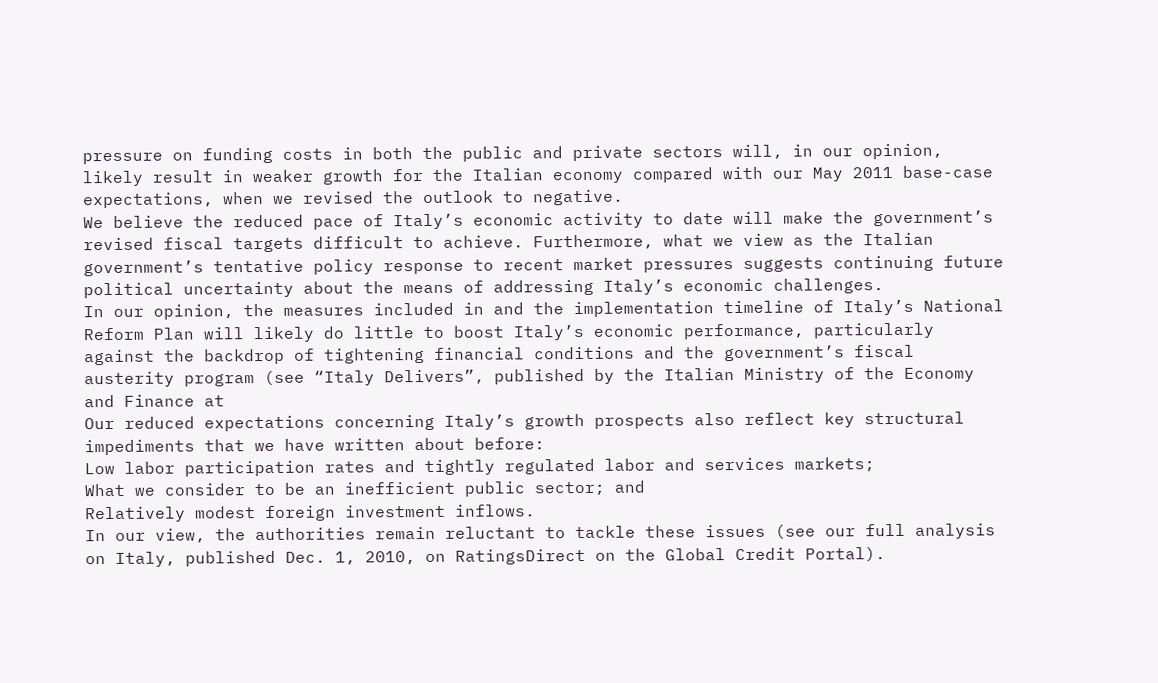pressure on funding costs in both the public and private sectors will, in our opinion, likely result in weaker growth for the Italian economy compared with our May 2011 base-case expectations, when we revised the outlook to negative.
We believe the reduced pace of Italy’s economic activity to date will make the government’s revised fiscal targets difficult to achieve. Furthermore, what we view as the Italian government’s tentative policy response to recent market pressures suggests continuing future political uncertainty about the means of addressing Italy’s economic challenges.
In our opinion, the measures included in and the implementation timeline of Italy’s National Reform Plan will likely do little to boost Italy’s economic performance, particularly against the backdrop of tightening financial conditions and the government’s fiscal austerity program (see “Italy Delivers”, published by the Italian Ministry of the Economy and Finance at
Our reduced expectations concerning Italy’s growth prospects also reflect key structural impediments that we have written about before:
Low labor participation rates and tightly regulated labor and services markets;
What we consider to be an inefficient public sector; and
Relatively modest foreign investment inflows.
In our view, the authorities remain reluctant to tackle these issues (see our full analysis on Italy, published Dec. 1, 2010, on RatingsDirect on the Global Credit Portal).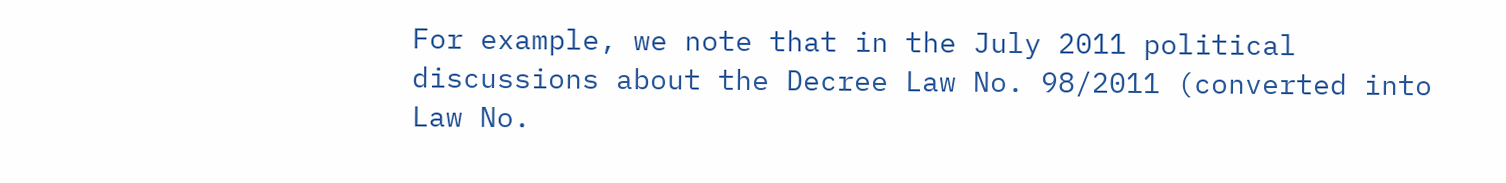For example, we note that in the July 2011 political discussions about the Decree Law No. 98/2011 (converted into Law No.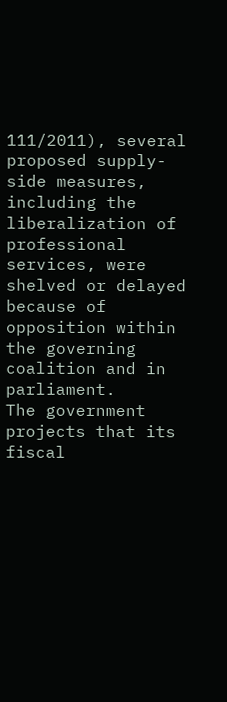111/2011), several proposed supply-side measures, including the liberalization of professional services, were shelved or delayed because of opposition within the governing coalition and in parliament.
The government projects that its fiscal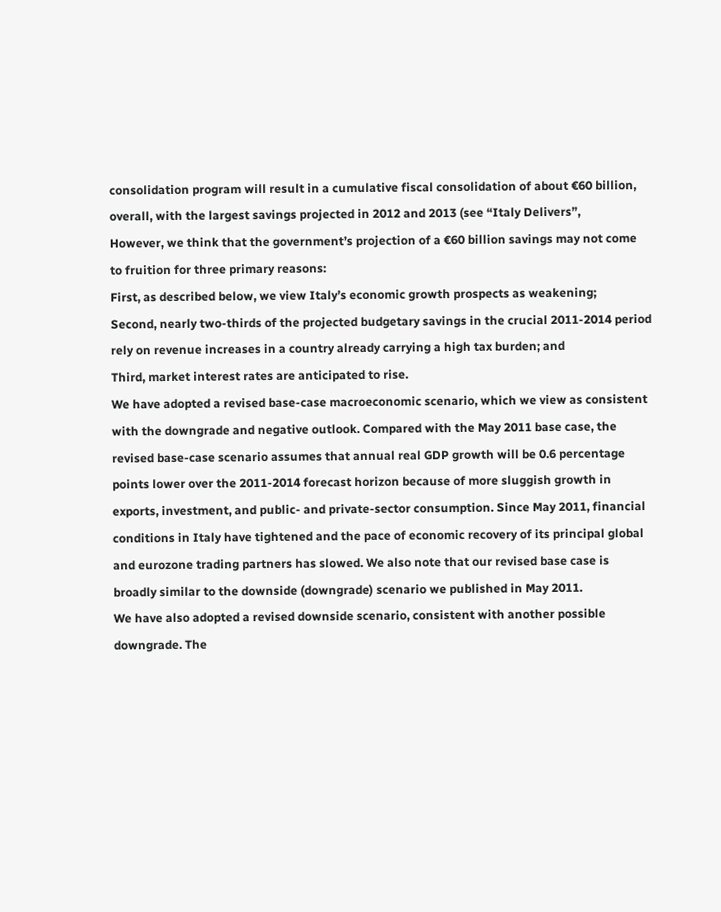consolidation program will result in a cumulative fiscal consolidation of about €60 billion, overall, with the largest savings projected in 2012 and 2013 (see “Italy Delivers”,
However, we think that the government’s projection of a €60 billion savings may not come to fruition for three primary reasons:
First, as described below, we view Italy’s economic growth prospects as weakening;
Second, nearly two-thirds of the projected budgetary savings in the crucial 2011-2014 period rely on revenue increases in a country already carrying a high tax burden; and
Third, market interest rates are anticipated to rise.
We have adopted a revised base-case macroeconomic scenario, which we view as consistent with the downgrade and negative outlook. Compared with the May 2011 base case, the revised base-case scenario assumes that annual real GDP growth will be 0.6 percentage points lower over the 2011-2014 forecast horizon because of more sluggish growth in exports, investment, and public- and private-sector consumption. Since May 2011, financial conditions in Italy have tightened and the pace of economic recovery of its principal global and eurozone trading partners has slowed. We also note that our revised base case is broadly similar to the downside (downgrade) scenario we published in May 2011.
We have also adopted a revised downside scenario, consistent with another possible downgrade. The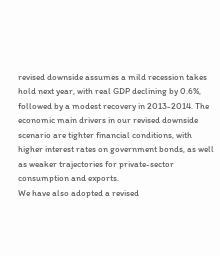revised downside assumes a mild recession takes hold next year, with real GDP declining by 0.6%, followed by a modest recovery in 2013-2014. The economic main drivers in our revised downside scenario are tighter financial conditions, with higher interest rates on government bonds, as well as weaker trajectories for private-sector consumption and exports.
We have also adopted a revised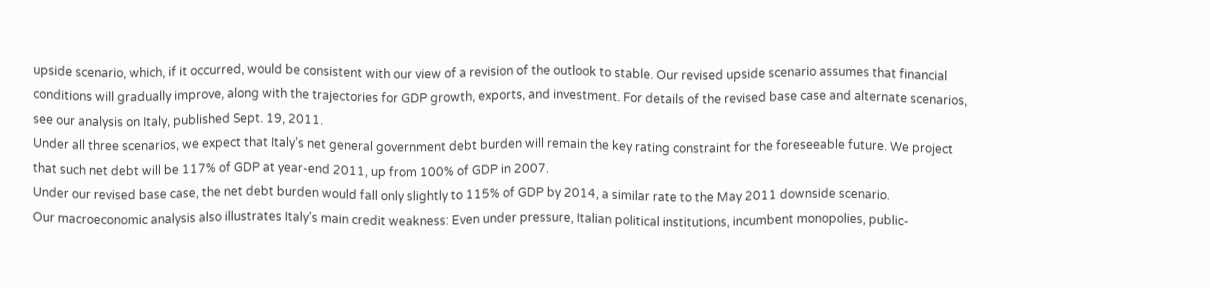upside scenario, which, if it occurred, would be consistent with our view of a revision of the outlook to stable. Our revised upside scenario assumes that financial conditions will gradually improve, along with the trajectories for GDP growth, exports, and investment. For details of the revised base case and alternate scenarios, see our analysis on Italy, published Sept. 19, 2011.
Under all three scenarios, we expect that Italy’s net general government debt burden will remain the key rating constraint for the foreseeable future. We project that such net debt will be 117% of GDP at year-end 2011, up from 100% of GDP in 2007.
Under our revised base case, the net debt burden would fall only slightly to 115% of GDP by 2014, a similar rate to the May 2011 downside scenario.
Our macroeconomic analysis also illustrates Italy’s main credit weakness: Even under pressure, Italian political institutions, incumbent monopolies, public-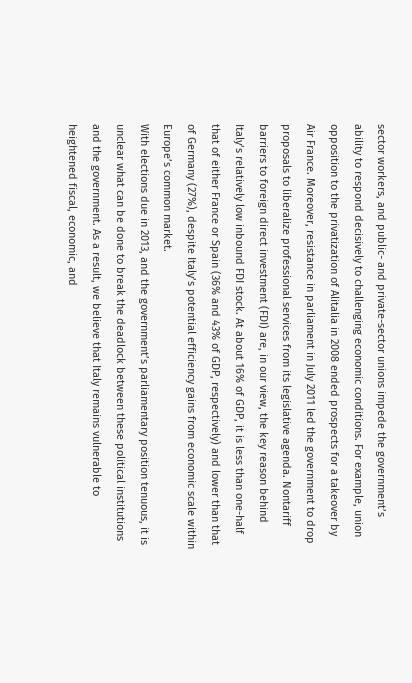sector workers, and public- and private-sector unions impede the government’s ability to respond decisively to challenging economic conditions. For example, union opposition to the privatization of Alitalia in 2008 ended prospects for a takeover by Air France. Moreover, resistance in parliament in July 2011 led the government to drop proposals to liberalize professional services from its legislative agenda. Nontariff barriers to foreign direct investment (FDI) are, in our view, the key reason behind Italy’s relatively low inbound FDI stock. At about 16% of GDP, it is less than one-half that of either France or Spain (36% and 43% of GDP, respectively) and lower than that of Germany (27%), despite Italy’s potential efficiency gains from economic scale within Europe’s common market.
With elections due in 2013, and the government’s parliamentary position tenuous, it is unclear what can be done to break the deadlock between these political institutions and the government. As a result, we believe that Italy remains vulnerable to heightened fiscal, economic, and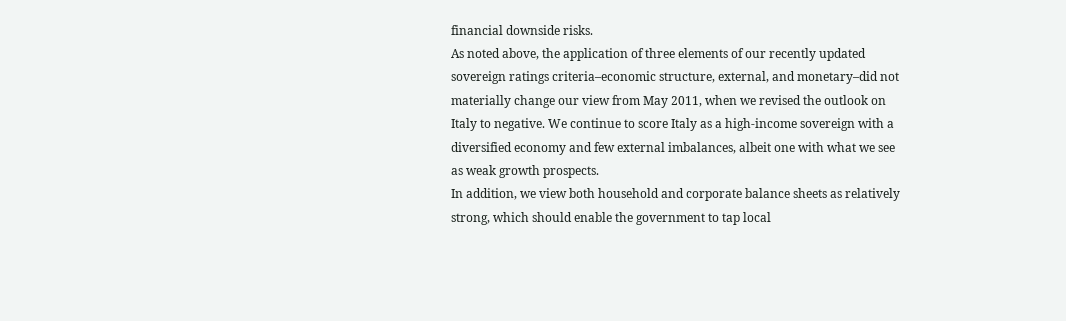financial downside risks.
As noted above, the application of three elements of our recently updated sovereign ratings criteria–economic structure, external, and monetary–did not materially change our view from May 2011, when we revised the outlook on Italy to negative. We continue to score Italy as a high-income sovereign with a diversified economy and few external imbalances, albeit one with what we see as weak growth prospects.
In addition, we view both household and corporate balance sheets as relatively strong, which should enable the government to tap local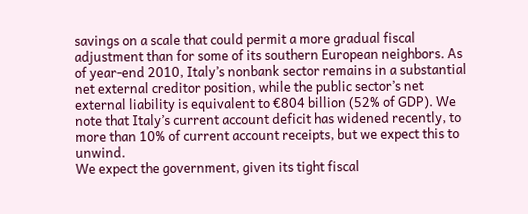savings on a scale that could permit a more gradual fiscal adjustment than for some of its southern European neighbors. As of year-end 2010, Italy’s nonbank sector remains in a substantial net external creditor position, while the public sector’s net external liability is equivalent to €804 billion (52% of GDP). We note that Italy’s current account deficit has widened recently, to more than 10% of current account receipts, but we expect this to unwind.
We expect the government, given its tight fiscal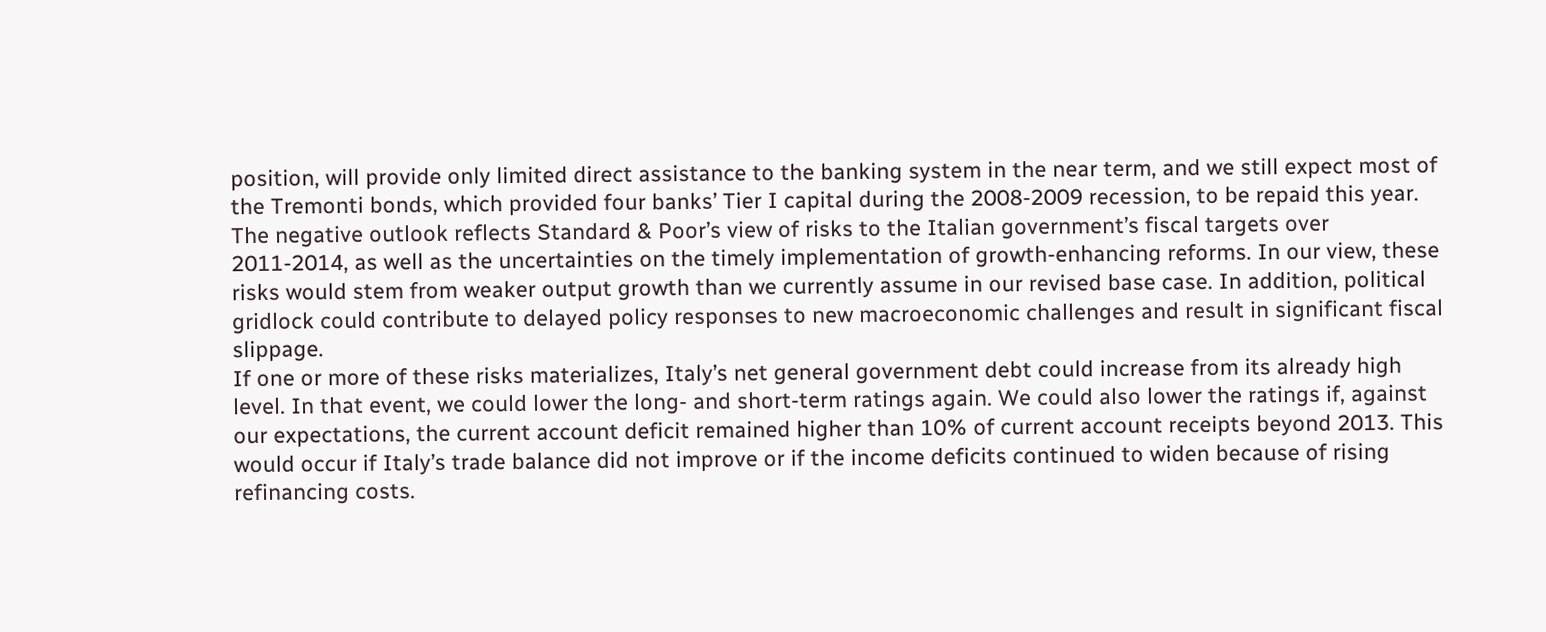position, will provide only limited direct assistance to the banking system in the near term, and we still expect most of the Tremonti bonds, which provided four banks’ Tier I capital during the 2008-2009 recession, to be repaid this year.
The negative outlook reflects Standard & Poor’s view of risks to the Italian government’s fiscal targets over 2011-2014, as well as the uncertainties on the timely implementation of growth-enhancing reforms. In our view, these risks would stem from weaker output growth than we currently assume in our revised base case. In addition, political gridlock could contribute to delayed policy responses to new macroeconomic challenges and result in significant fiscal slippage.
If one or more of these risks materializes, Italy’s net general government debt could increase from its already high level. In that event, we could lower the long- and short-term ratings again. We could also lower the ratings if, against our expectations, the current account deficit remained higher than 10% of current account receipts beyond 2013. This would occur if Italy’s trade balance did not improve or if the income deficits continued to widen because of rising refinancing costs.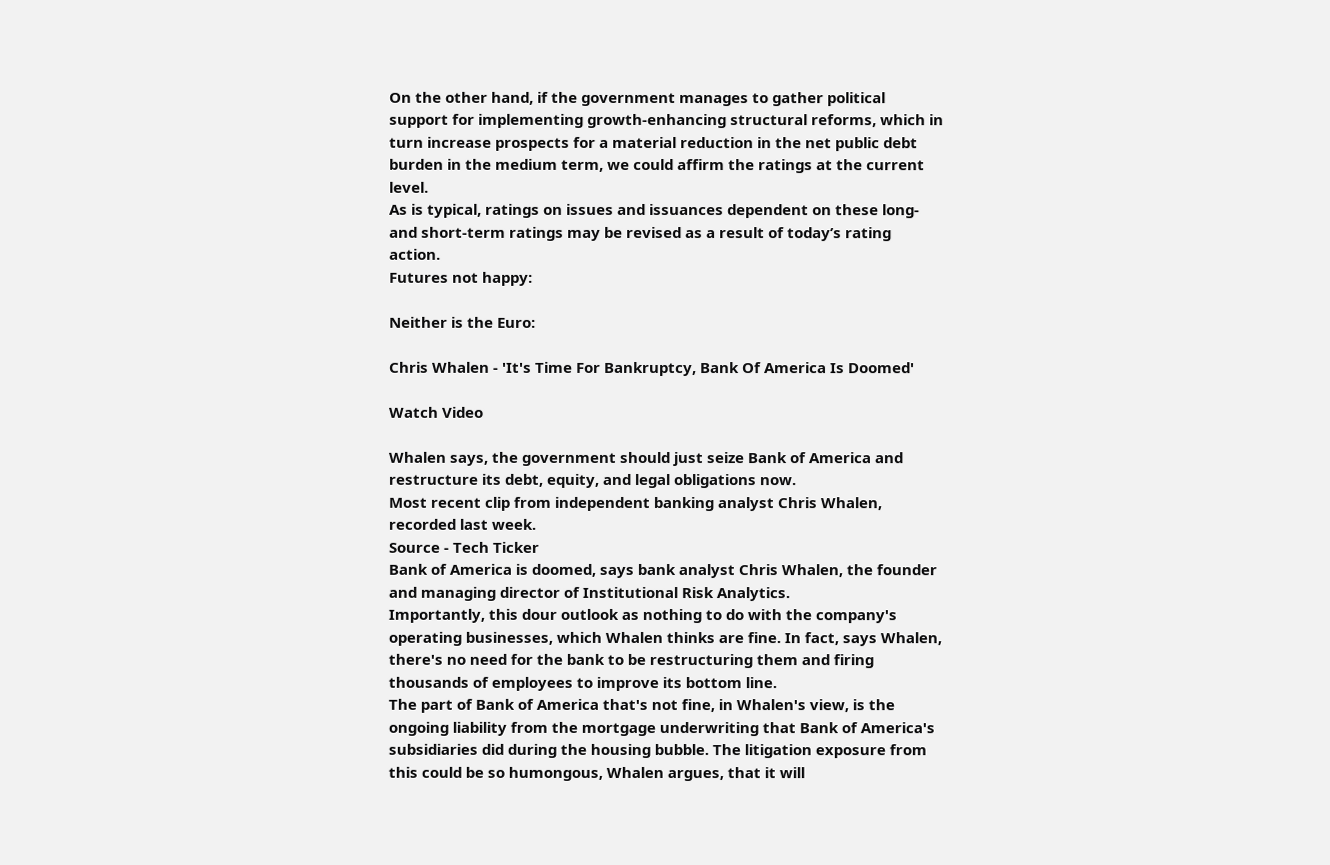On the other hand, if the government manages to gather political support for implementing growth-enhancing structural reforms, which in turn increase prospects for a material reduction in the net public debt burden in the medium term, we could affirm the ratings at the current level.
As is typical, ratings on issues and issuances dependent on these long- and short-term ratings may be revised as a result of today’s rating action.
Futures not happy:

Neither is the Euro:

Chris Whalen - 'It's Time For Bankruptcy, Bank Of America Is Doomed'

Watch Video

Whalen says, the government should just seize Bank of America and restructure its debt, equity, and legal obligations now.
Most recent clip from independent banking analyst Chris Whalen, recorded last week.
Source - Tech Ticker
Bank of America is doomed, says bank analyst Chris Whalen, the founder and managing director of Institutional Risk Analytics.
Importantly, this dour outlook as nothing to do with the company's operating businesses, which Whalen thinks are fine. In fact, says Whalen, there's no need for the bank to be restructuring them and firing thousands of employees to improve its bottom line.
The part of Bank of America that's not fine, in Whalen's view, is the ongoing liability from the mortgage underwriting that Bank of America's subsidiaries did during the housing bubble. The litigation exposure from this could be so humongous, Whalen argues, that it will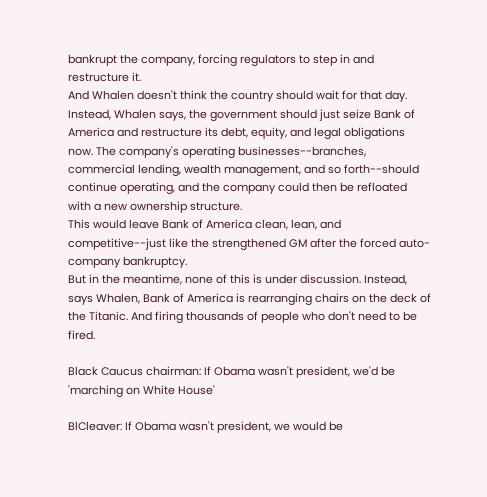bankrupt the company, forcing regulators to step in and restructure it.
And Whalen doesn't think the country should wait for that day.
Instead, Whalen says, the government should just seize Bank of America and restructure its debt, equity, and legal obligations now. The company's operating businesses--branches, commercial lending, wealth management, and so forth--should continue operating, and the company could then be refloated with a new ownership structure.
This would leave Bank of America clean, lean, and competitive--just like the strengthened GM after the forced auto-company bankruptcy.
But in the meantime, none of this is under discussion. Instead, says Whalen, Bank of America is rearranging chairs on the deck of the Titanic. And firing thousands of people who don't need to be fired.

Black Caucus chairman: If Obama wasn't president, we'd be 'marching on White House'

BlCleaver: If Obama wasn't president, we would be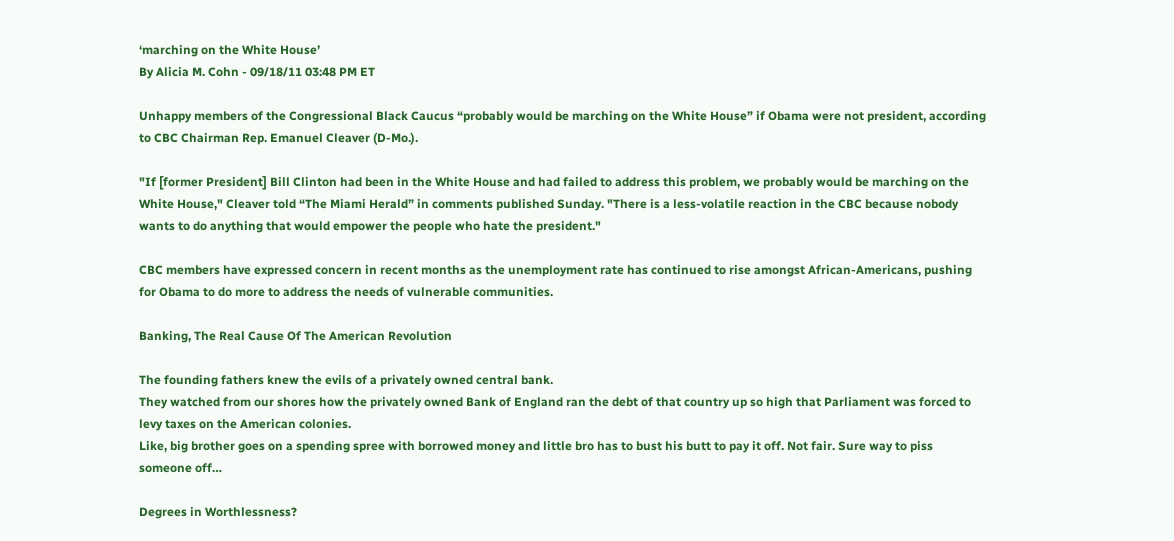‘marching on the White House’
By Alicia M. Cohn - 09/18/11 03:48 PM ET

Unhappy members of the Congressional Black Caucus “probably would be marching on the White House” if Obama were not president, according to CBC Chairman Rep. Emanuel Cleaver (D-Mo.).

"If [former President] Bill Clinton had been in the White House and had failed to address this problem, we probably would be marching on the White House," Cleaver told “The Miami Herald” in comments published Sunday. "There is a less-volatile reaction in the CBC because nobody wants to do anything that would empower the people who hate the president."

CBC members have expressed concern in recent months as the unemployment rate has continued to rise amongst African-Americans, pushing for Obama to do more to address the needs of vulnerable communities.

Banking, The Real Cause Of The American Revolution

The founding fathers knew the evils of a privately owned central bank.
They watched from our shores how the privately owned Bank of England ran the debt of that country up so high that Parliament was forced to levy taxes on the American colonies.
Like, big brother goes on a spending spree with borrowed money and little bro has to bust his butt to pay it off. Not fair. Sure way to piss someone off…

Degrees in Worthlessness?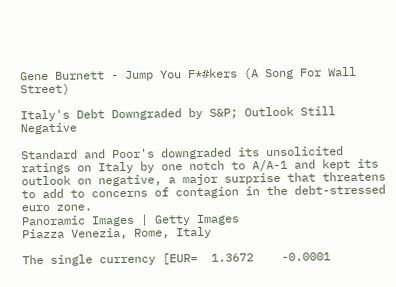Gene Burnett - Jump You F*#kers (A Song For Wall Street)

Italy's Debt Downgraded by S&P; Outlook Still Negative

Standard and Poor's downgraded its unsolicited ratings on Italy by one notch to A/A-1 and kept its outlook on negative, a major surprise that threatens to add to concerns of contagion in the debt-stressed euro zone.
Panoramic Images | Getty Images
Piazza Venezia, Rome, Italy

The single currency [EUR=  1.3672    -0.0001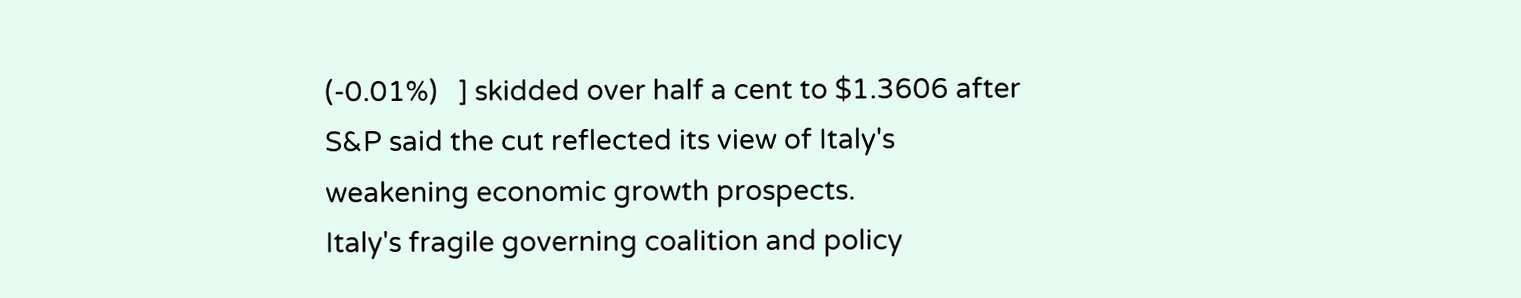(-0.01%)   ] skidded over half a cent to $1.3606 after S&P said the cut reflected its view of Italy's weakening economic growth prospects.
Italy's fragile governing coalition and policy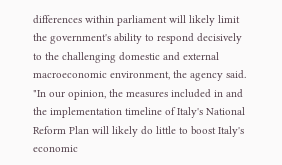differences within parliament will likely limit the government's ability to respond decisively to the challenging domestic and external macroeconomic environment, the agency said.
"In our opinion, the measures included in and the implementation timeline of Italy's National Reform Plan will likely do little to boost Italy's economic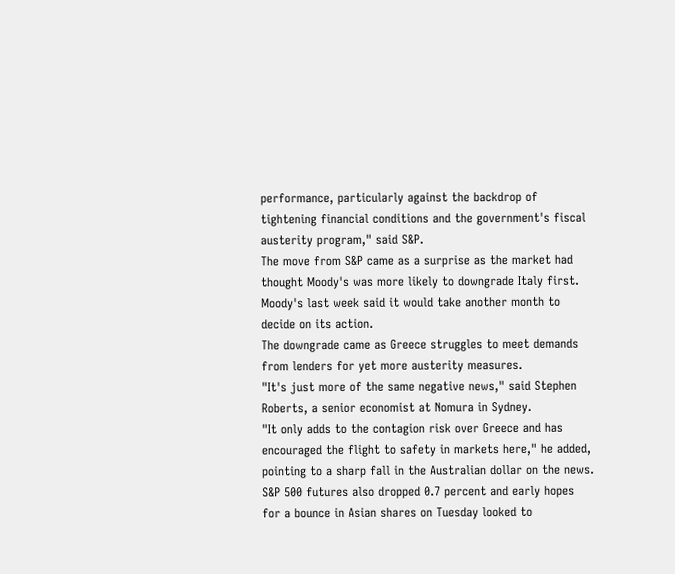performance, particularly against the backdrop of tightening financial conditions and the government's fiscal austerity program," said S&P.
The move from S&P came as a surprise as the market had thought Moody's was more likely to downgrade Italy first. Moody's last week said it would take another month to decide on its action.
The downgrade came as Greece struggles to meet demands from lenders for yet more austerity measures.
"It's just more of the same negative news," said Stephen Roberts, a senior economist at Nomura in Sydney.
"It only adds to the contagion risk over Greece and has encouraged the flight to safety in markets here," he added, pointing to a sharp fall in the Australian dollar on the news.
S&P 500 futures also dropped 0.7 percent and early hopes for a bounce in Asian shares on Tuesday looked to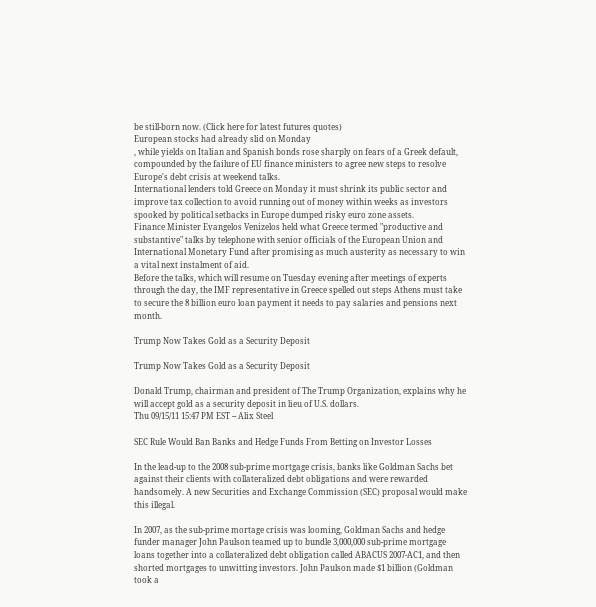be still-born now. (Click here for latest futures quotes)
European stocks had already slid on Monday
, while yields on Italian and Spanish bonds rose sharply on fears of a Greek default, compounded by the failure of EU finance ministers to agree new steps to resolve Europe's debt crisis at weekend talks.
International lenders told Greece on Monday it must shrink its public sector and improve tax collection to avoid running out of money within weeks as investors spooked by political setbacks in Europe dumped risky euro zone assets.
Finance Minister Evangelos Venizelos held what Greece termed "productive and substantive" talks by telephone with senior officials of the European Union and International Monetary Fund after promising as much austerity as necessary to win a vital next instalment of aid.
Before the talks, which will resume on Tuesday evening after meetings of experts through the day, the IMF representative in Greece spelled out steps Athens must take to secure the 8 billion euro loan payment it needs to pay salaries and pensions next month.

Trump Now Takes Gold as a Security Deposit

Trump Now Takes Gold as a Security Deposit

Donald Trump, chairman and president of The Trump Organization, explains why he will accept gold as a security deposit in lieu of U.S. dollars.
Thu 09/15/11 15:47 PM EST -- Alix Steel

SEC Rule Would Ban Banks and Hedge Funds From Betting on Investor Losses

In the lead-up to the 2008 sub-prime mortgage crisis, banks like Goldman Sachs bet against their clients with collateralized debt obligations and were rewarded handsomely. A new Securities and Exchange Commission (SEC) proposal would make this illegal.

In 2007, as the sub-prime mortage crisis was looming, Goldman Sachs and hedge funder manager John Paulson teamed up to bundle 3,000,000 sub-prime mortgage loans together into a collateralized debt obligation called ABACUS 2007-AC1, and then shorted mortgages to unwitting investors. John Paulson made $1 billion (Goldman took a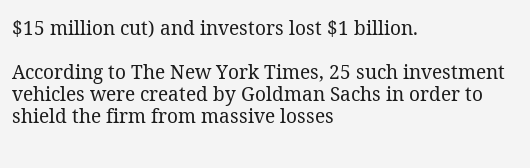$15 million cut) and investors lost $1 billion.

According to The New York Times, 25 such investment vehicles were created by Goldman Sachs in order to shield the firm from massive losses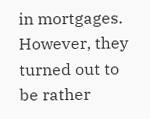in mortgages. However, they turned out to be rather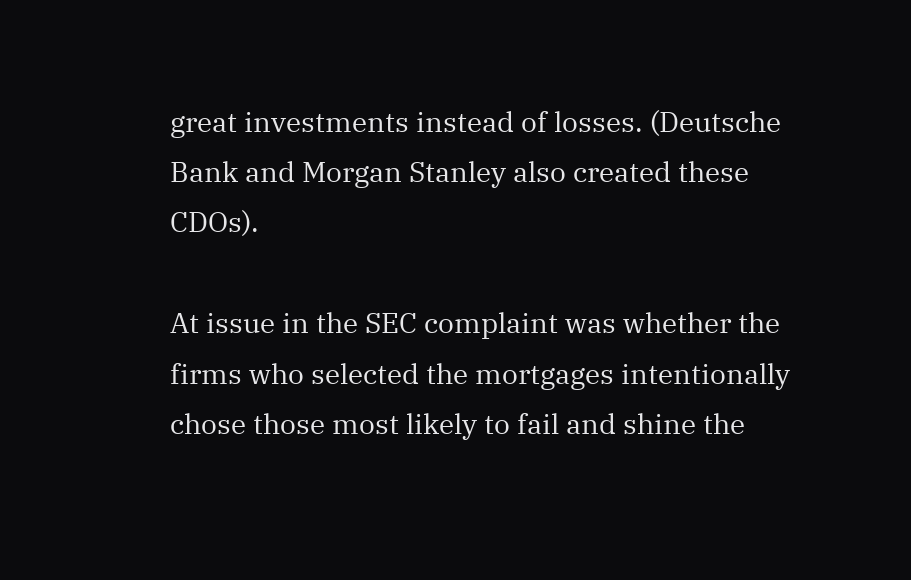great investments instead of losses. (Deutsche Bank and Morgan Stanley also created these CDOs).

At issue in the SEC complaint was whether the firms who selected the mortgages intentionally chose those most likely to fail and shine the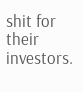shit for their investors.